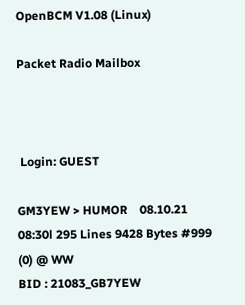OpenBCM V1.08 (Linux)

Packet Radio Mailbox



 Login: GUEST

GM3YEW > HUMOR    08.10.21 08:30l 295 Lines 9428 Bytes #999 (0) @ WW
BID : 21083_GB7YEW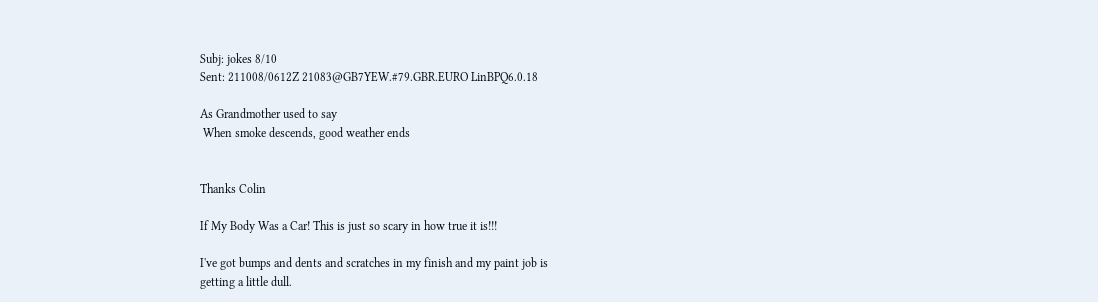Subj: jokes 8/10
Sent: 211008/0612Z 21083@GB7YEW.#79.GBR.EURO LinBPQ6.0.18

As Grandmother used to say
 When smoke descends, good weather ends


Thanks Colin

If My Body Was a Car! This is just so scary in how true it is!!!

I've got bumps and dents and scratches in my finish and my paint job is
getting a little dull.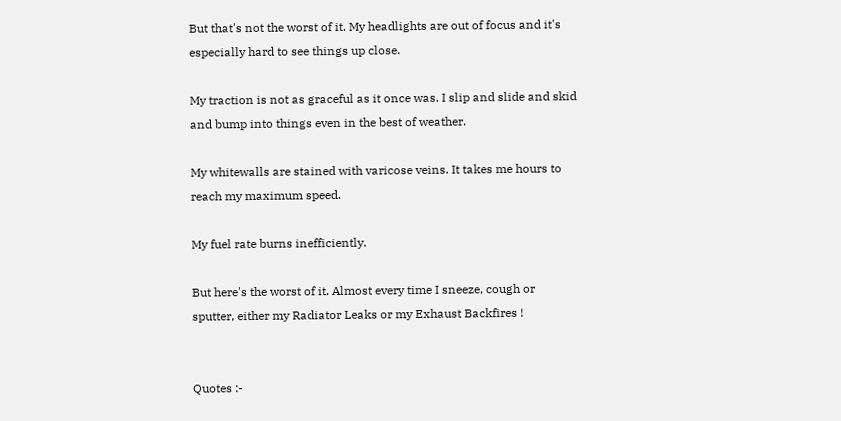But that's not the worst of it. My headlights are out of focus and it's
especially hard to see things up close.

My traction is not as graceful as it once was. I slip and slide and skid
and bump into things even in the best of weather.

My whitewalls are stained with varicose veins. It takes me hours to
reach my maximum speed.

My fuel rate burns inefficiently.

But here's the worst of it. Almost every time I sneeze, cough or
sputter, either my Radiator Leaks or my Exhaust Backfires !


Quotes :-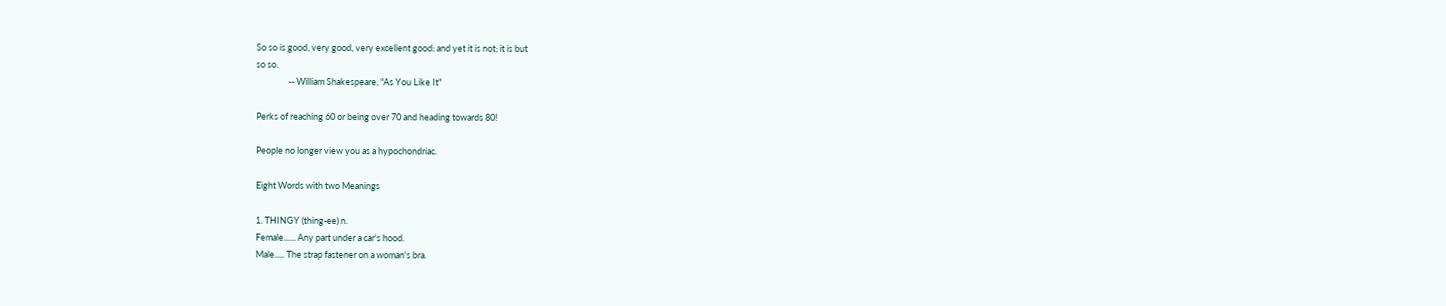So so is good, very good, very excellent good: and yet it is not; it is but
so so.
                -- William Shakespeare, "As You Like It"

Perks of reaching 60 or being over 70 and heading towards 80!

People no longer view you as a hypochondriac.

Eight Words with two Meanings

1. THINGY (thing-ee) n.
Female...... Any part under a car's hood.
Male..... The strap fastener on a woman's bra.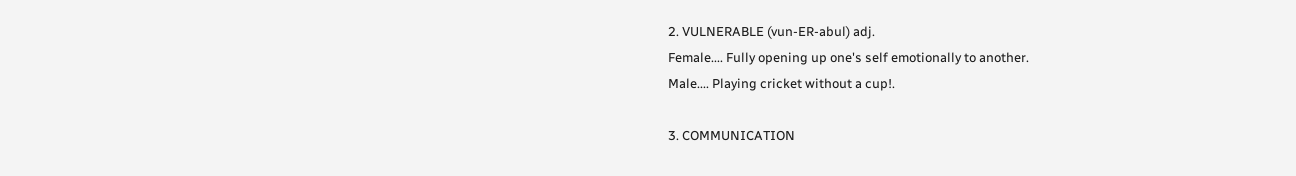2. VULNERABLE (vun-ER-abul) adj.
Female.... Fully opening up one's self emotionally to another.
Male.... Playing cricket without a cup!.

3. COMMUNICATION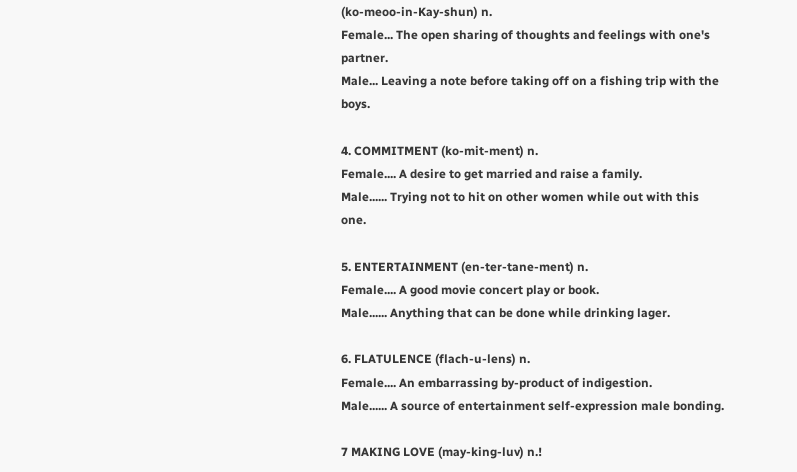(ko-meoo-in-Kay-shun) n.
Female... The open sharing of thoughts and feelings with one's partner.
Male... Leaving a note before taking off on a fishing trip with the boys.

4. COMMITMENT (ko-mit-ment) n.
Female.... A desire to get married and raise a family.
Male...... Trying not to hit on other women while out with this one.

5. ENTERTAINMENT (en-ter-tane-ment) n.
Female.... A good movie concert play or book.
Male...... Anything that can be done while drinking lager.

6. FLATULENCE (flach-u-lens) n.
Female.... An embarrassing by-product of indigestion.
Male...... A source of entertainment self-expression male bonding.

7 MAKING LOVE (may-king-luv) n.!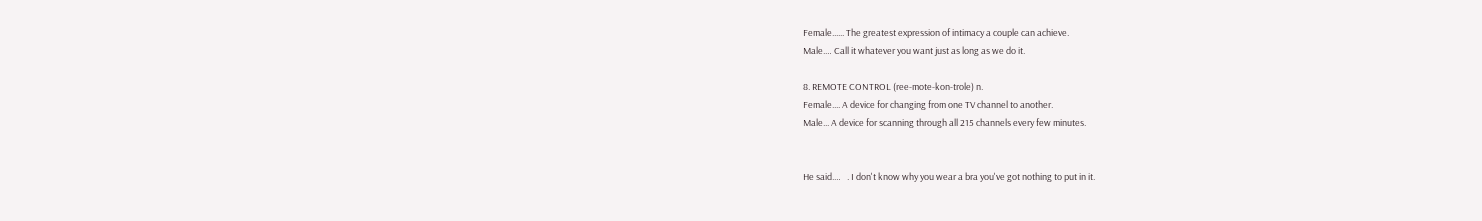Female...... The greatest expression of intimacy a couple can achieve.
Male.… Call it whatever you want just as long as we do it.

8. REMOTE CONTROL (ree-mote-kon-trole) n.
Female.... A device for changing from one TV channel to another.
Male... A device for scanning through all 215 channels every few minutes.


He said.…   . I don't know why you wear a bra you've got nothing to put in it.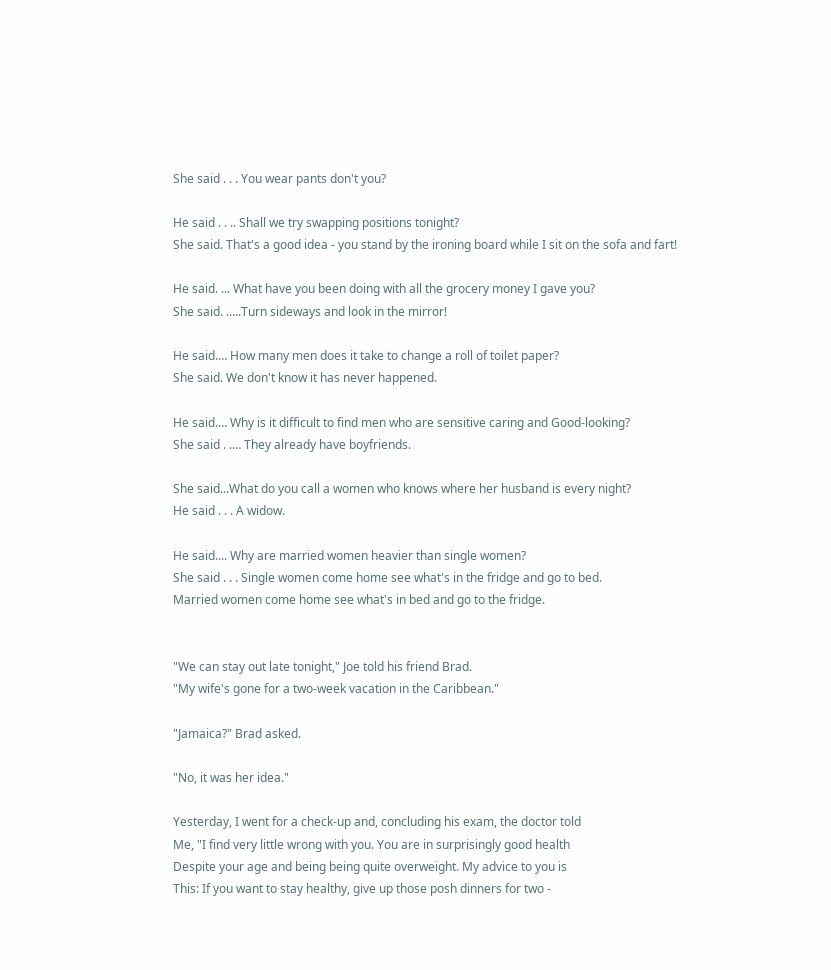She said . . . You wear pants don't you?

He said . . .. Shall we try swapping positions tonight?
She said. That's a good idea - you stand by the ironing board while I sit on the sofa and fart!

He said. ... What have you been doing with all the grocery money I gave you?
She said. .....Turn sideways and look in the mirror!

He said.… How many men does it take to change a roll of toilet paper?
She said. We don't know it has never happened.

He said.… Why is it difficult to find men who are sensitive caring and Good-looking?
She said . .… They already have boyfriends.

She said...What do you call a women who knows where her husband is every night?
He said . . . A widow.

He said.... Why are married women heavier than single women?
She said . . . Single women come home see what's in the fridge and go to bed.
Married women come home see what's in bed and go to the fridge.


"We can stay out late tonight," Joe told his friend Brad.
"My wife's gone for a two-week vacation in the Caribbean."

"Jamaica?" Brad asked.

"No, it was her idea."

Yesterday, I went for a check-up and, concluding his exam, the doctor told
Me, "I find very little wrong with you. You are in surprisingly good health
Despite your age and being being quite overweight. My advice to you is
This: If you want to stay healthy, give up those posh dinners for two -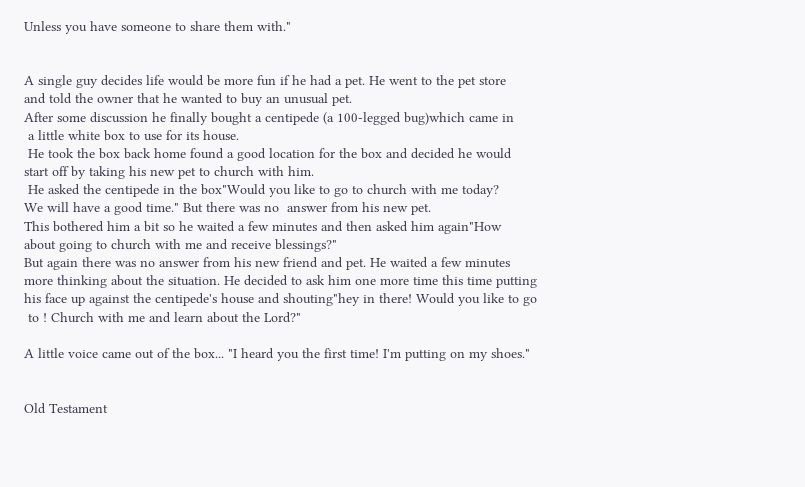Unless you have someone to share them with."


A single guy decides life would be more fun if he had a pet. He went to the pet store
and told the owner that he wanted to buy an unusual pet.
After some discussion he finally bought a centipede (a 100-legged bug)which came in
 a little white box to use for its house.
 He took the box back home found a good location for the box and decided he would
start off by taking his new pet to church with him.
 He asked the centipede in the box"Would you like to go to church with me today?
We will have a good time." But there was no  answer from his new pet.
This bothered him a bit so he waited a few minutes and then asked him again"How
about going to church with me and receive blessings?"
But again there was no answer from his new friend and pet. He waited a few minutes
more thinking about the situation. He decided to ask him one more time this time putting
his face up against the centipede's house and shouting"hey in there! Would you like to go
 to ! Church with me and learn about the Lord?"

A little voice came out of the box... "I heard you the first time! I'm putting on my shoes."


Old Testament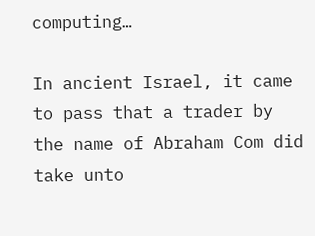computing…

In ancient Israel, it came to pass that a trader by the name of Abraham Com did take unto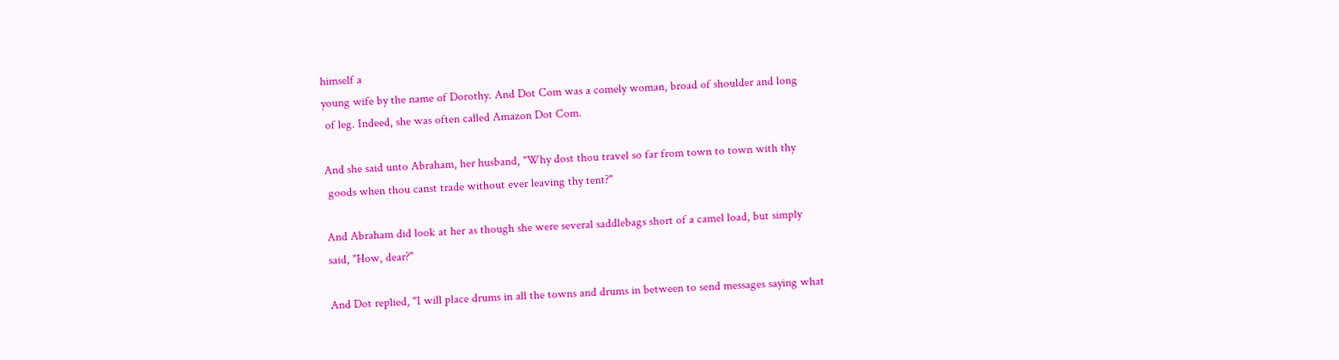himself a
young wife by the name of Dorothy. And Dot Com was a comely woman, broad of shoulder and long
 of leg. Indeed, she was often called Amazon Dot Com.

And she said unto Abraham, her husband, "Why dost thou travel so far from town to town with thy
 goods when thou canst trade without ever leaving thy tent?"

And Abraham did look at her as though she were several saddlebags short of a camel load, but simply
said, "How, dear?"

And Dot replied, "I will place drums in all the towns and drums in between to send messages saying what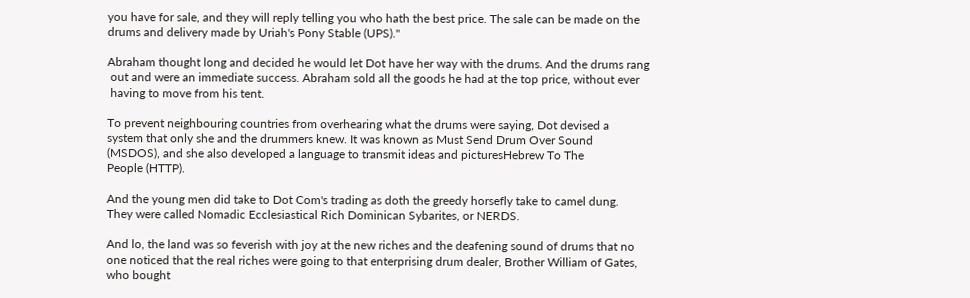you have for sale, and they will reply telling you who hath the best price. The sale can be made on the
drums and delivery made by Uriah's Pony Stable (UPS)."

Abraham thought long and decided he would let Dot have her way with the drums. And the drums rang
 out and were an immediate success. Abraham sold all the goods he had at the top price, without ever
 having to move from his tent.

To prevent neighbouring countries from overhearing what the drums were saying, Dot devised a
system that only she and the drummers knew. It was known as Must Send Drum Over Sound
(MSDOS), and she also developed a language to transmit ideas and picturesHebrew To The
People (HTTP).

And the young men did take to Dot Com's trading as doth the greedy horsefly take to camel dung.
They were called Nomadic Ecclesiastical Rich Dominican Sybarites, or NERDS.

And lo, the land was so feverish with joy at the new riches and the deafening sound of drums that no
one noticed that the real riches were going to that enterprising drum dealer, Brother William of Gates,
who bought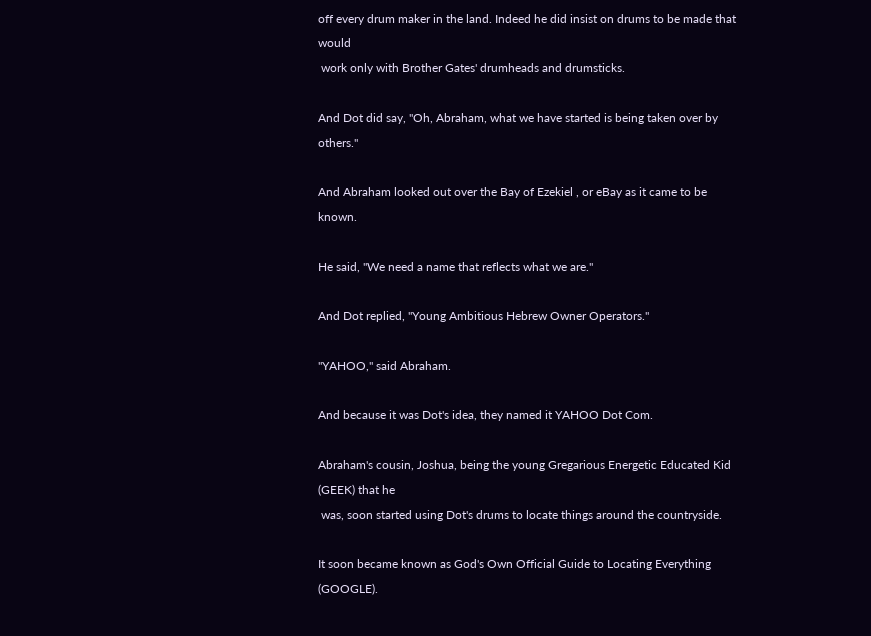off every drum maker in the land. Indeed he did insist on drums to be made that would
 work only with Brother Gates' drumheads and drumsticks.

And Dot did say, "Oh, Abraham, what we have started is being taken over by others."

And Abraham looked out over the Bay of Ezekiel , or eBay as it came to be known.

He said, "We need a name that reflects what we are."

And Dot replied, "Young Ambitious Hebrew Owner Operators."

"YAHOO," said Abraham.

And because it was Dot's idea, they named it YAHOO Dot Com.

Abraham's cousin, Joshua, being the young Gregarious Energetic Educated Kid (GEEK) that he
 was, soon started using Dot's drums to locate things around the countryside.

It soon became known as God's Own Official Guide to Locating Everything (GOOGLE).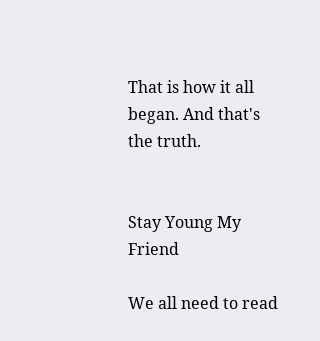That is how it all began. And that's the truth.


Stay Young My Friend

We all need to read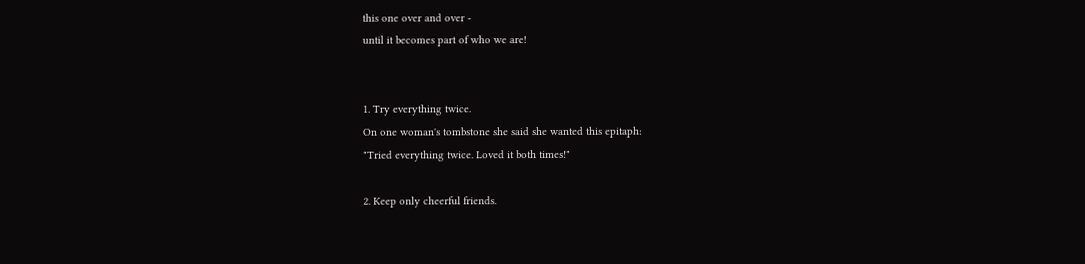this one over and over -
until it becomes part of who we are!


1. Try everything twice.
On one woman's tombstone she said she wanted this epitaph:
"Tried everything twice. Loved it both times!"

2. Keep only cheerful friends.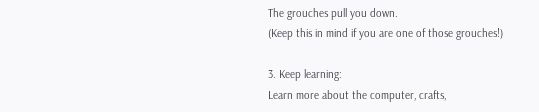The grouches pull you down.
(Keep this in mind if you are one of those grouches!)

3. Keep learning:
Learn more about the computer, crafts,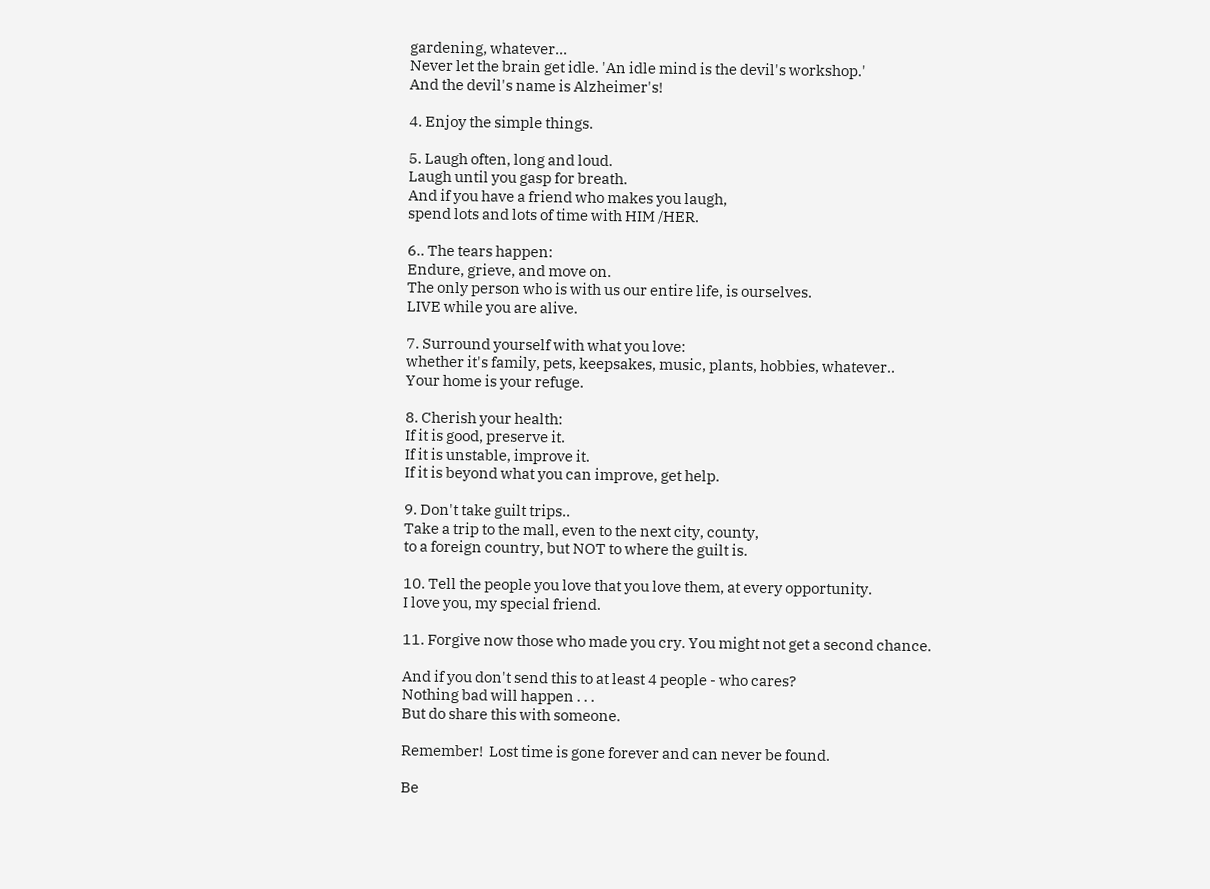gardening, whatever...
Never let the brain get idle. 'An idle mind is the devil's workshop.'
And the devil's name is Alzheimer's!

4. Enjoy the simple things.

5. Laugh often, long and loud.
Laugh until you gasp for breath.
And if you have a friend who makes you laugh,
spend lots and lots of time with HIM /HER.

6.. The tears happen:
Endure, grieve, and move on.
The only person who is with us our entire life, is ourselves.
LIVE while you are alive.

7. Surround yourself with what you love:
whether it's family, pets, keepsakes, music, plants, hobbies, whatever..
Your home is your refuge.

8. Cherish your health:
If it is good, preserve it.
If it is unstable, improve it.
If it is beyond what you can improve, get help.

9. Don't take guilt trips..
Take a trip to the mall, even to the next city, county,
to a foreign country, but NOT to where the guilt is.

10. Tell the people you love that you love them, at every opportunity.
I love you, my special friend.

11. Forgive now those who made you cry. You might not get a second chance.

And if you don't send this to at least 4 people - who cares?
Nothing bad will happen . . .
But do share this with someone.

Remember!  Lost time is gone forever and can never be found.

Be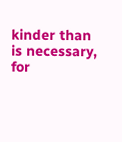kinder than is necessary,
for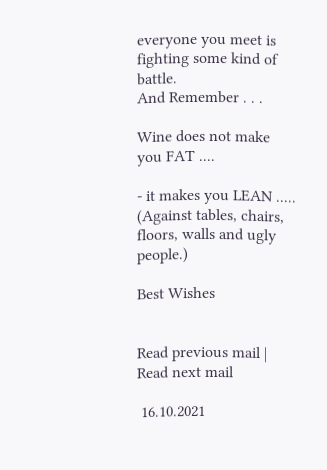everyone you meet is fighting some kind of battle.
And Remember . . .

Wine does not make you FAT ....

- it makes you LEAN .....
(Against tables, chairs, floors, walls and ugly people.)

Best Wishes


Read previous mail | Read next mail

 16.10.2021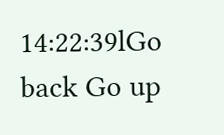14:22:39lGo back Go up